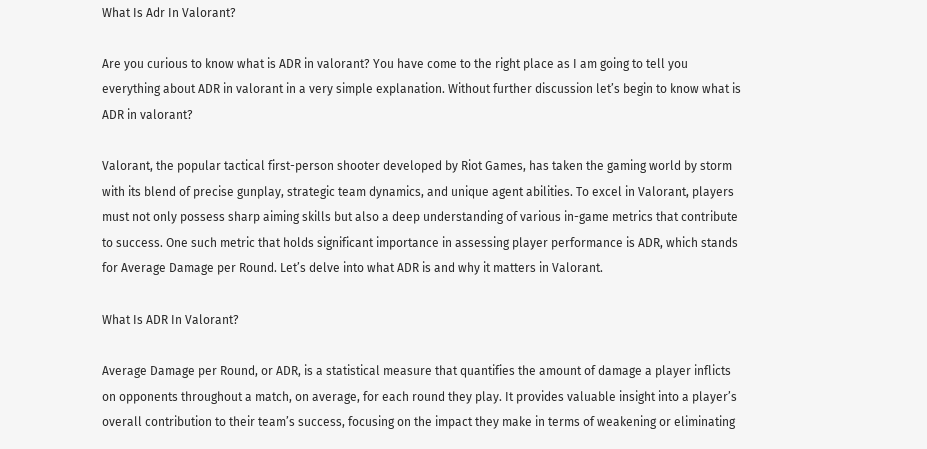What Is Adr In Valorant?

Are you curious to know what is ADR in valorant? You have come to the right place as I am going to tell you everything about ADR in valorant in a very simple explanation. Without further discussion let’s begin to know what is ADR in valorant?

Valorant, the popular tactical first-person shooter developed by Riot Games, has taken the gaming world by storm with its blend of precise gunplay, strategic team dynamics, and unique agent abilities. To excel in Valorant, players must not only possess sharp aiming skills but also a deep understanding of various in-game metrics that contribute to success. One such metric that holds significant importance in assessing player performance is ADR, which stands for Average Damage per Round. Let’s delve into what ADR is and why it matters in Valorant.

What Is ADR In Valorant?

Average Damage per Round, or ADR, is a statistical measure that quantifies the amount of damage a player inflicts on opponents throughout a match, on average, for each round they play. It provides valuable insight into a player’s overall contribution to their team’s success, focusing on the impact they make in terms of weakening or eliminating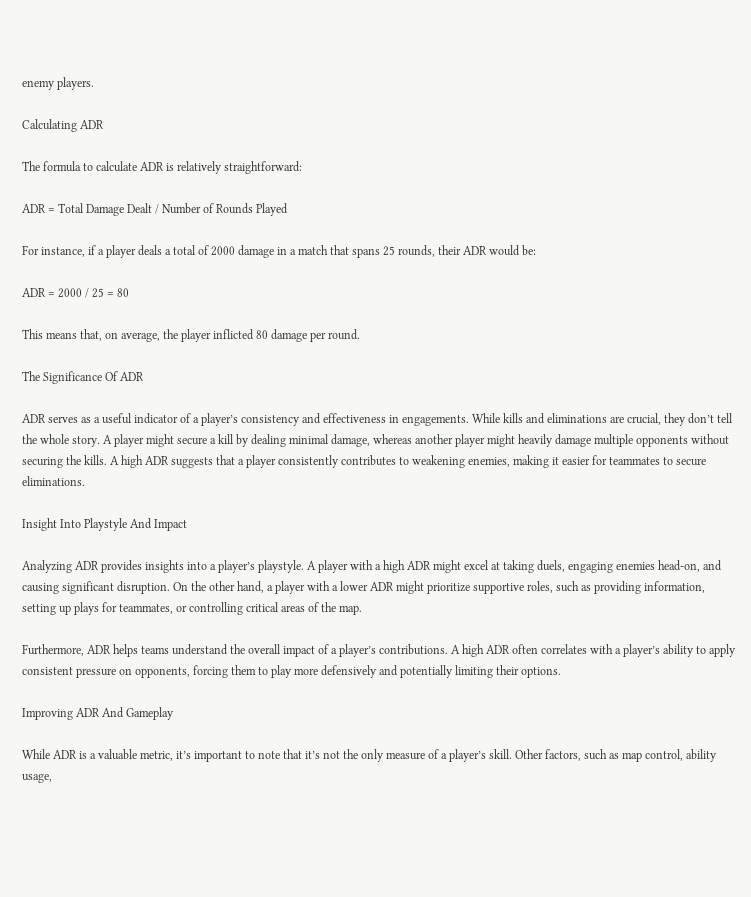enemy players.

Calculating ADR

The formula to calculate ADR is relatively straightforward:

ADR = Total Damage Dealt / Number of Rounds Played

For instance, if a player deals a total of 2000 damage in a match that spans 25 rounds, their ADR would be:

ADR = 2000 / 25 = 80

This means that, on average, the player inflicted 80 damage per round.

The Significance Of ADR

ADR serves as a useful indicator of a player’s consistency and effectiveness in engagements. While kills and eliminations are crucial, they don’t tell the whole story. A player might secure a kill by dealing minimal damage, whereas another player might heavily damage multiple opponents without securing the kills. A high ADR suggests that a player consistently contributes to weakening enemies, making it easier for teammates to secure eliminations.

Insight Into Playstyle And Impact

Analyzing ADR provides insights into a player’s playstyle. A player with a high ADR might excel at taking duels, engaging enemies head-on, and causing significant disruption. On the other hand, a player with a lower ADR might prioritize supportive roles, such as providing information, setting up plays for teammates, or controlling critical areas of the map.

Furthermore, ADR helps teams understand the overall impact of a player’s contributions. A high ADR often correlates with a player’s ability to apply consistent pressure on opponents, forcing them to play more defensively and potentially limiting their options.

Improving ADR And Gameplay

While ADR is a valuable metric, it’s important to note that it’s not the only measure of a player’s skill. Other factors, such as map control, ability usage,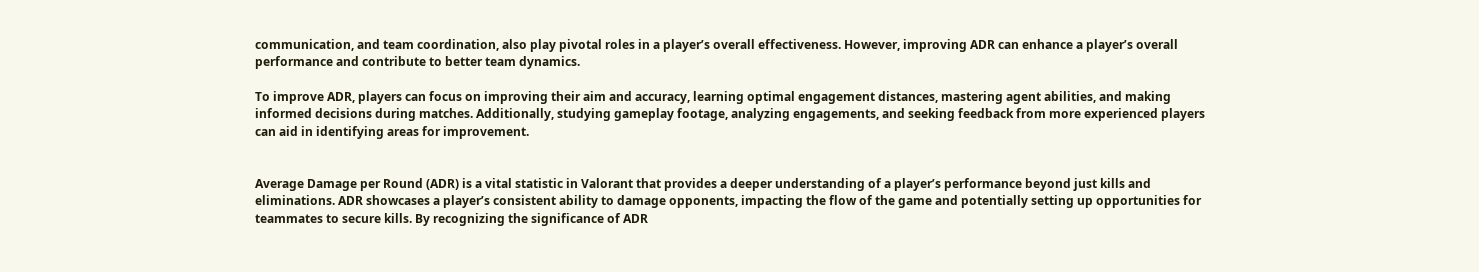communication, and team coordination, also play pivotal roles in a player’s overall effectiveness. However, improving ADR can enhance a player’s overall performance and contribute to better team dynamics.

To improve ADR, players can focus on improving their aim and accuracy, learning optimal engagement distances, mastering agent abilities, and making informed decisions during matches. Additionally, studying gameplay footage, analyzing engagements, and seeking feedback from more experienced players can aid in identifying areas for improvement.


Average Damage per Round (ADR) is a vital statistic in Valorant that provides a deeper understanding of a player’s performance beyond just kills and eliminations. ADR showcases a player’s consistent ability to damage opponents, impacting the flow of the game and potentially setting up opportunities for teammates to secure kills. By recognizing the significance of ADR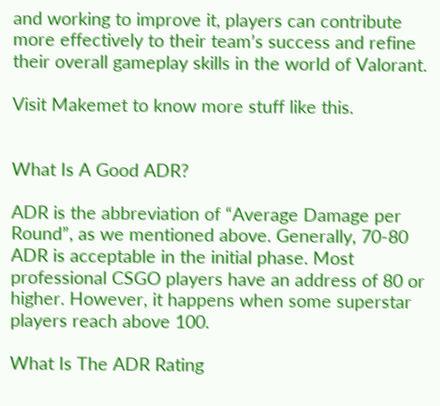and working to improve it, players can contribute more effectively to their team’s success and refine their overall gameplay skills in the world of Valorant.

Visit Makemet to know more stuff like this.


What Is A Good ADR?

ADR is the abbreviation of “Average Damage per Round”, as we mentioned above. Generally, 70-80 ADR is acceptable in the initial phase. Most professional CSGO players have an address of 80 or higher. However, it happens when some superstar players reach above 100.

What Is The ADR Rating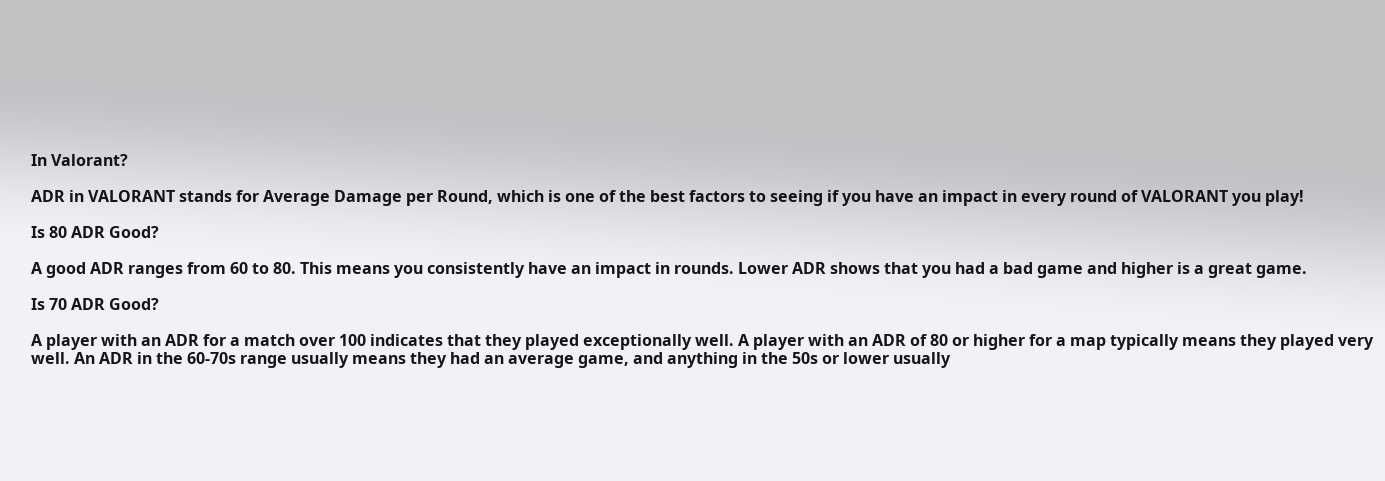In Valorant?

ADR in VALORANT stands for Average Damage per Round, which is one of the best factors to seeing if you have an impact in every round of VALORANT you play!

Is 80 ADR Good?

A good ADR ranges from 60 to 80. This means you consistently have an impact in rounds. Lower ADR shows that you had a bad game and higher is a great game.

Is 70 ADR Good?

A player with an ADR for a match over 100 indicates that they played exceptionally well. A player with an ADR of 80 or higher for a map typically means they played very well. An ADR in the 60-70s range usually means they had an average game, and anything in the 50s or lower usually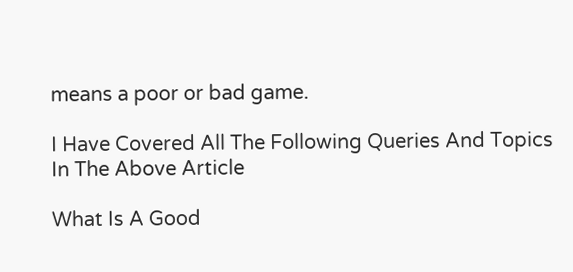means a poor or bad game.

I Have Covered All The Following Queries And Topics In The Above Article

What Is A Good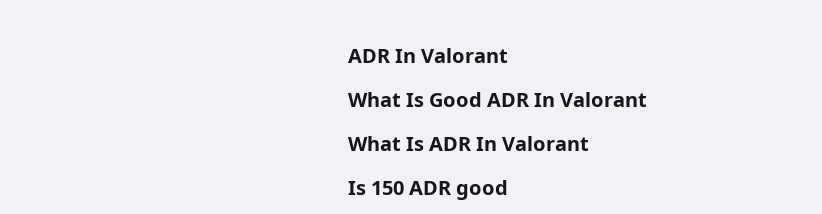ADR In Valorant

What Is Good ADR In Valorant

What Is ADR In Valorant

Is 150 ADR good